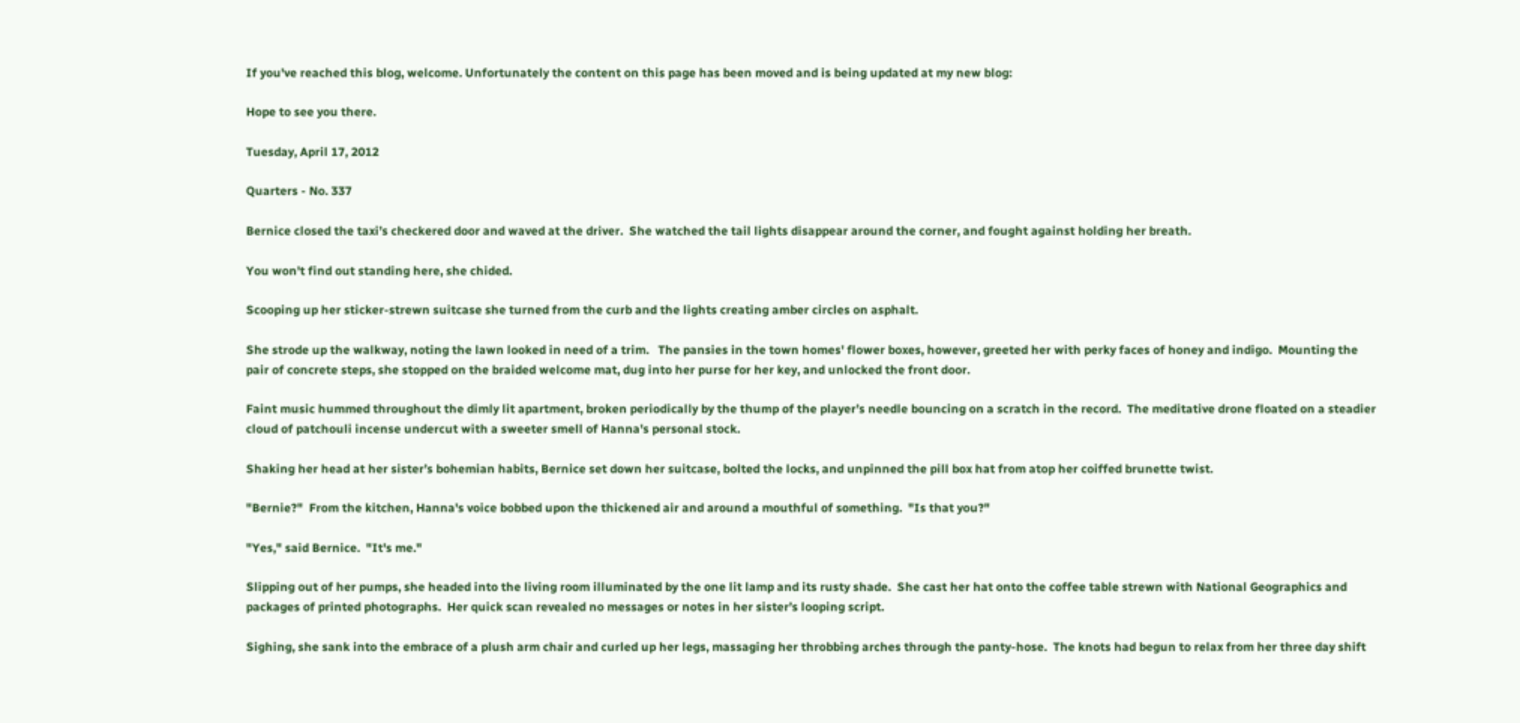If you've reached this blog, welcome. Unfortunately the content on this page has been moved and is being updated at my new blog:

Hope to see you there.

Tuesday, April 17, 2012

Quarters - No. 337

Bernice closed the taxi’s checkered door and waved at the driver.  She watched the tail lights disappear around the corner, and fought against holding her breath.

You won't find out standing here, she chided.

Scooping up her sticker-strewn suitcase she turned from the curb and the lights creating amber circles on asphalt.

She strode up the walkway, noting the lawn looked in need of a trim.   The pansies in the town homes' flower boxes, however, greeted her with perky faces of honey and indigo.  Mounting the pair of concrete steps, she stopped on the braided welcome mat, dug into her purse for her key, and unlocked the front door.

Faint music hummed throughout the dimly lit apartment, broken periodically by the thump of the player’s needle bouncing on a scratch in the record.  The meditative drone floated on a steadier cloud of patchouli incense undercut with a sweeter smell of Hanna's personal stock.

Shaking her head at her sister’s bohemian habits, Bernice set down her suitcase, bolted the locks, and unpinned the pill box hat from atop her coiffed brunette twist.

"Bernie?"  From the kitchen, Hanna's voice bobbed upon the thickened air and around a mouthful of something.  "Is that you?"

"Yes," said Bernice.  "It's me."

Slipping out of her pumps, she headed into the living room illuminated by the one lit lamp and its rusty shade.  She cast her hat onto the coffee table strewn with National Geographics and packages of printed photographs.  Her quick scan revealed no messages or notes in her sister’s looping script.

Sighing, she sank into the embrace of a plush arm chair and curled up her legs, massaging her throbbing arches through the panty-hose.  The knots had begun to relax from her three day shift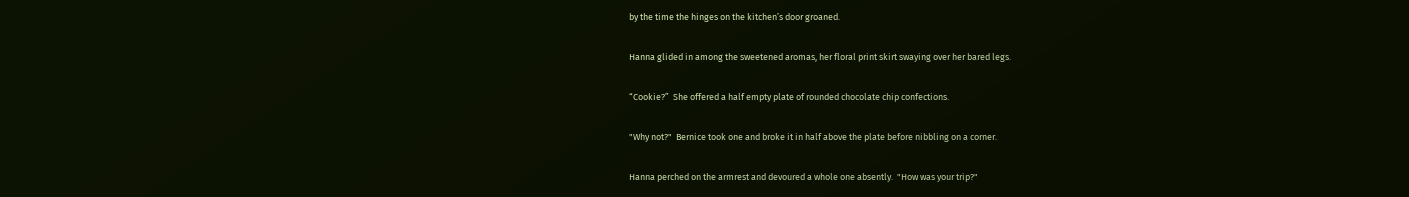by the time the hinges on the kitchen’s door groaned.

Hanna glided in among the sweetened aromas, her floral print skirt swaying over her bared legs.

“Cookie?”  She offered a half empty plate of rounded chocolate chip confections.

"Why not?"  Bernice took one and broke it in half above the plate before nibbling on a corner.

Hanna perched on the armrest and devoured a whole one absently.  "How was your trip?"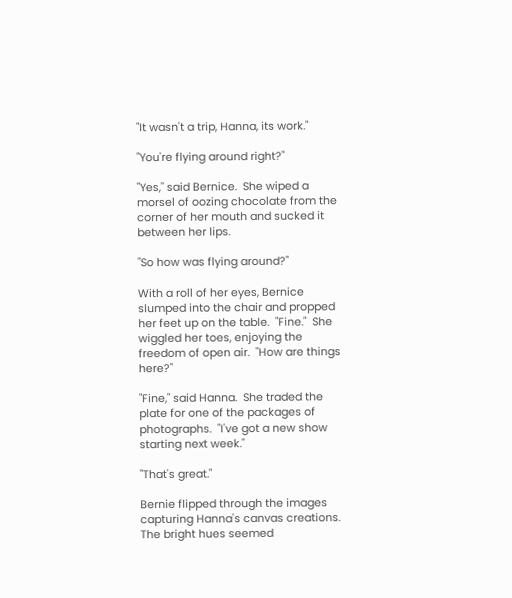"It wasn't a trip, Hanna, its work."

"You're flying around right?"

"Yes," said Bernice.  She wiped a morsel of oozing chocolate from the corner of her mouth and sucked it between her lips.

"So how was flying around?"

With a roll of her eyes, Bernice slumped into the chair and propped her feet up on the table.  "Fine."  She wiggled her toes, enjoying the freedom of open air.  "How are things here?"

"Fine," said Hanna.  She traded the plate for one of the packages of photographs.  "I've got a new show starting next week."

"That's great."

Bernie flipped through the images capturing Hanna's canvas creations.  The bright hues seemed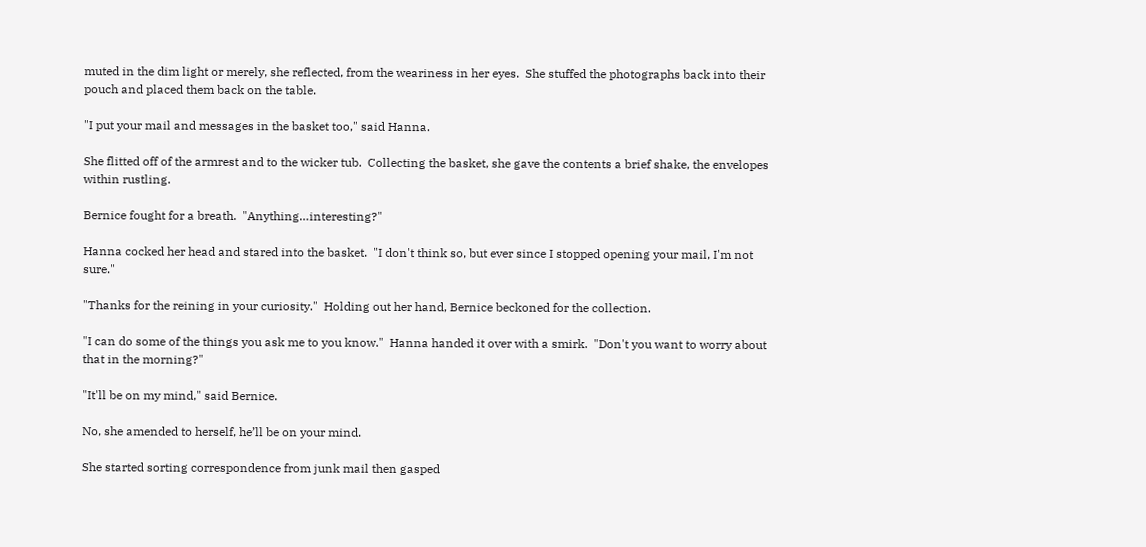muted in the dim light or merely, she reflected, from the weariness in her eyes.  She stuffed the photographs back into their pouch and placed them back on the table.

"I put your mail and messages in the basket too," said Hanna.

She flitted off of the armrest and to the wicker tub.  Collecting the basket, she gave the contents a brief shake, the envelopes within rustling.

Bernice fought for a breath.  "Anything…interesting?"

Hanna cocked her head and stared into the basket.  "I don't think so, but ever since I stopped opening your mail, I'm not sure."

"Thanks for the reining in your curiosity."  Holding out her hand, Bernice beckoned for the collection.

"I can do some of the things you ask me to you know."  Hanna handed it over with a smirk.  "Don't you want to worry about that in the morning?"

"It'll be on my mind," said Bernice.

No, she amended to herself, he’ll be on your mind.

She started sorting correspondence from junk mail then gasped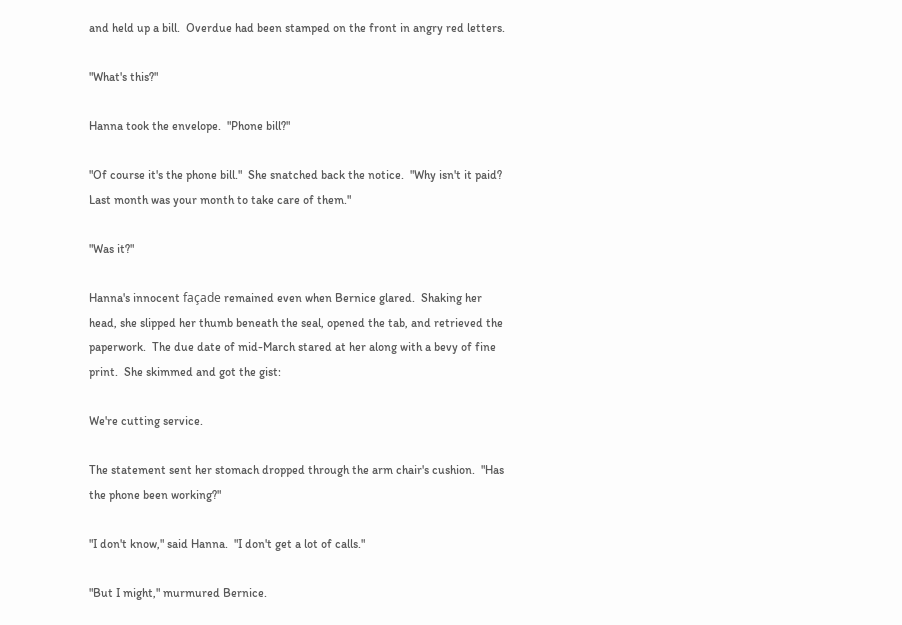and held up a bill.  Overdue had been stamped on the front in angry red letters.

"What's this?"

Hanna took the envelope.  "Phone bill?"

"Of course it's the phone bill."  She snatched back the notice.  "Why isn't it paid?  Last month was your month to take care of them."

"Was it?"

Hanna's innocent façade remained even when Bernice glared.  Shaking her head, she slipped her thumb beneath the seal, opened the tab, and retrieved the paperwork.  The due date of mid-March stared at her along with a bevy of fine print.  She skimmed and got the gist:

We're cutting service.

The statement sent her stomach dropped through the arm chair's cushion.  "Has the phone been working?"

"I don't know," said Hanna.  "I don't get a lot of calls."

"But I might," murmured Bernice.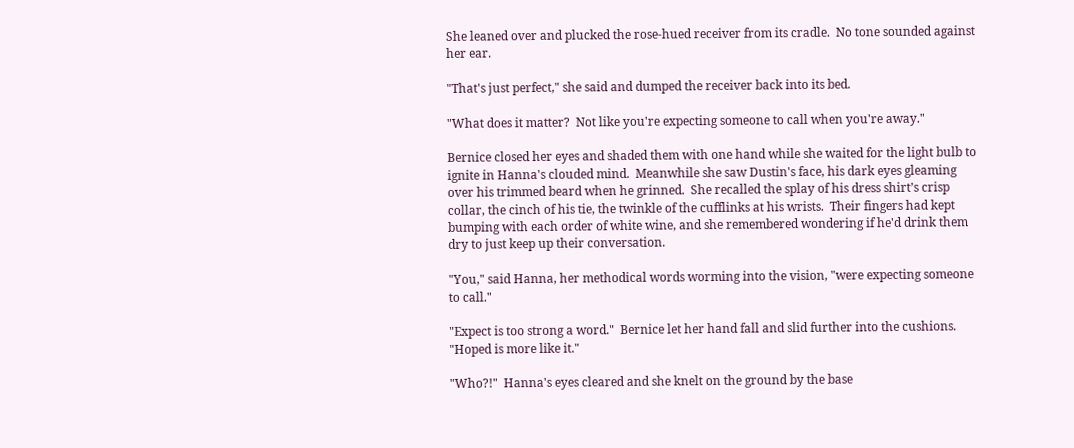She leaned over and plucked the rose-hued receiver from its cradle.  No tone sounded against her ear.

"That's just perfect," she said and dumped the receiver back into its bed.

"What does it matter?  Not like you're expecting someone to call when you're away."

Bernice closed her eyes and shaded them with one hand while she waited for the light bulb to ignite in Hanna's clouded mind.  Meanwhile she saw Dustin's face, his dark eyes gleaming over his trimmed beard when he grinned.  She recalled the splay of his dress shirt’s crisp collar, the cinch of his tie, the twinkle of the cufflinks at his wrists.  Their fingers had kept bumping with each order of white wine, and she remembered wondering if he'd drink them dry to just keep up their conversation.

"You," said Hanna, her methodical words worming into the vision, "were expecting someone to call."

"Expect is too strong a word."  Bernice let her hand fall and slid further into the cushions.  "Hoped is more like it."

"Who?!"  Hanna's eyes cleared and she knelt on the ground by the base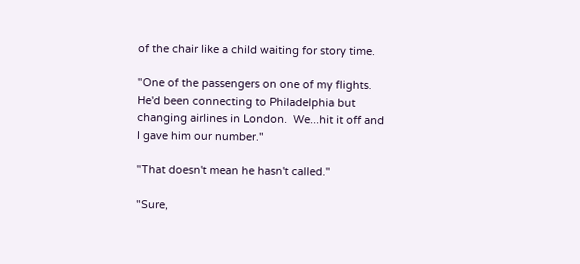of the chair like a child waiting for story time.

"One of the passengers on one of my flights.  He'd been connecting to Philadelphia but changing airlines in London.  We...hit it off and I gave him our number."

"That doesn't mean he hasn't called."

"Sure,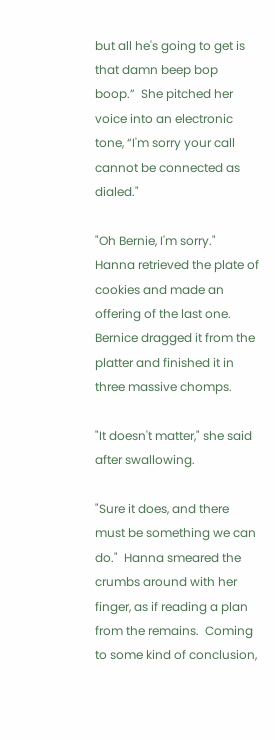but all he's going to get is that damn beep bop boop.”  She pitched her voice into an electronic tone, “I'm sorry your call cannot be connected as dialed."

"Oh Bernie, I'm sorry."  Hanna retrieved the plate of cookies and made an offering of the last one.  Bernice dragged it from the platter and finished it in three massive chomps.

"It doesn't matter," she said after swallowing.

"Sure it does, and there must be something we can do."  Hanna smeared the crumbs around with her finger, as if reading a plan from the remains.  Coming to some kind of conclusion,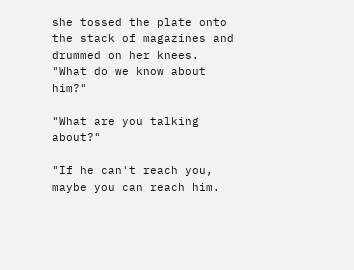she tossed the plate onto the stack of magazines and drummed on her knees.  "What do we know about him?"

"What are you talking about?"

"If he can't reach you, maybe you can reach him.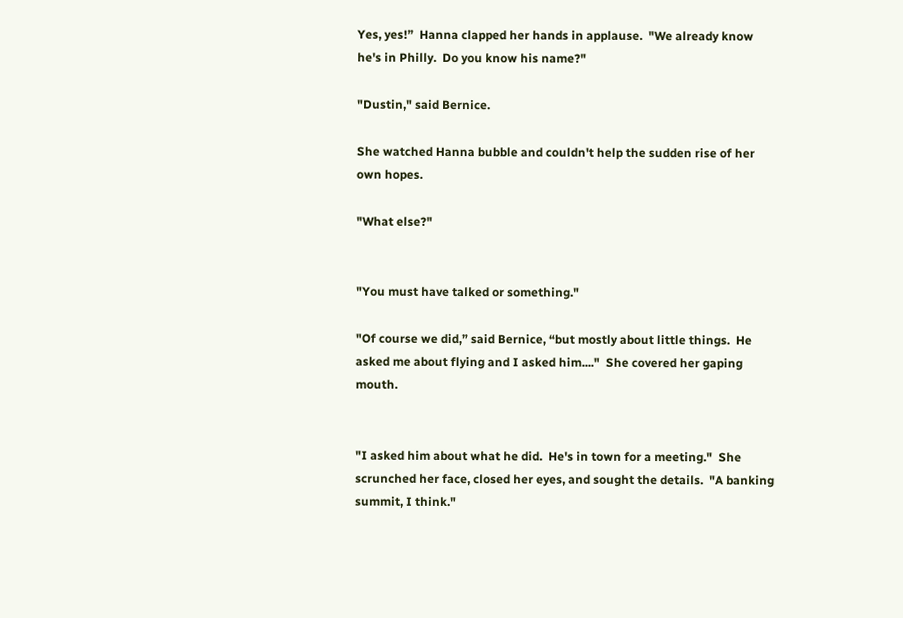Yes, yes!”  Hanna clapped her hands in applause.  "We already know he's in Philly.  Do you know his name?"

"Dustin," said Bernice.

She watched Hanna bubble and couldn't help the sudden rise of her own hopes.

"What else?"


"You must have talked or something."

"Of course we did,” said Bernice, “but mostly about little things.  He asked me about flying and I asked him...."  She covered her gaping mouth.


"I asked him about what he did.  He's in town for a meeting."  She scrunched her face, closed her eyes, and sought the details.  "A banking summit, I think."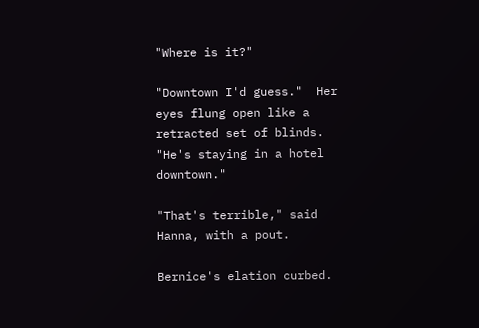"Where is it?"

"Downtown I'd guess."  Her eyes flung open like a retracted set of blinds.  "He's staying in a hotel downtown."

"That's terrible," said Hanna, with a pout.

Bernice's elation curbed.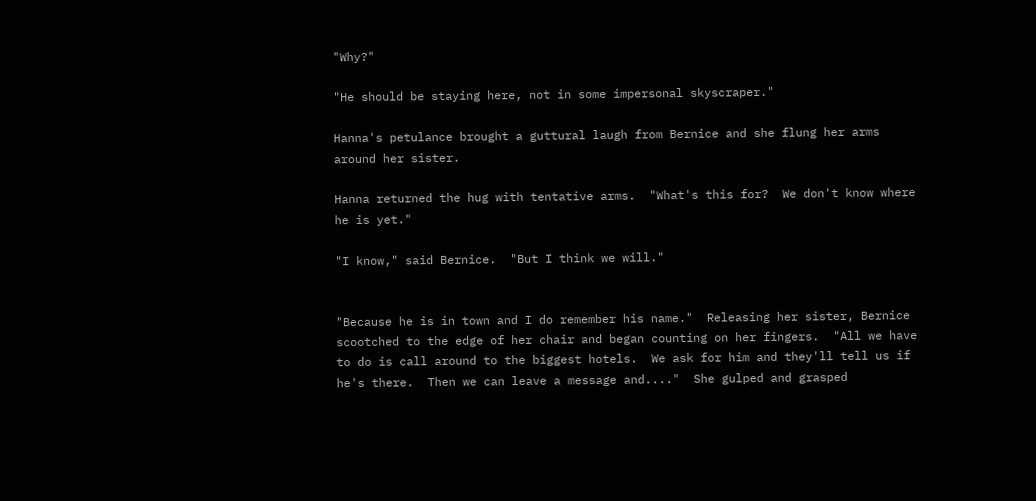"Why?"

"He should be staying here, not in some impersonal skyscraper."

Hanna's petulance brought a guttural laugh from Bernice and she flung her arms around her sister.

Hanna returned the hug with tentative arms.  "What's this for?  We don't know where he is yet."

"I know," said Bernice.  "But I think we will."


"Because he is in town and I do remember his name."  Releasing her sister, Bernice scootched to the edge of her chair and began counting on her fingers.  "All we have to do is call around to the biggest hotels.  We ask for him and they'll tell us if he's there.  Then we can leave a message and...."  She gulped and grasped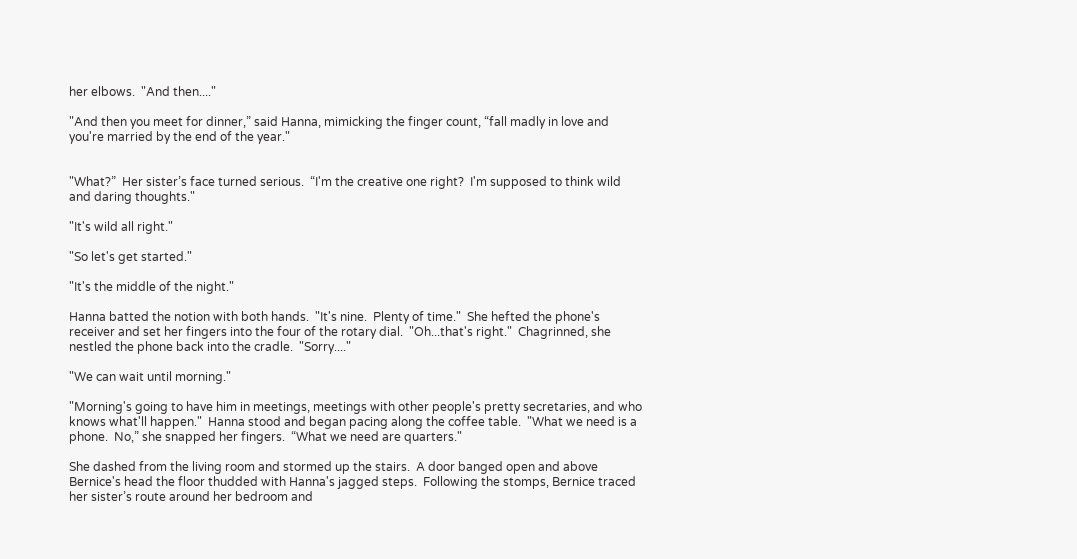her elbows.  "And then...."

"And then you meet for dinner,” said Hanna, mimicking the finger count, “fall madly in love and you're married by the end of the year."


"What?”  Her sister’s face turned serious.  “I'm the creative one right?  I'm supposed to think wild and daring thoughts."

"It's wild all right."

"So let's get started."

"It's the middle of the night."

Hanna batted the notion with both hands.  "It's nine.  Plenty of time."  She hefted the phone's receiver and set her fingers into the four of the rotary dial.  "Oh...that's right."  Chagrinned, she nestled the phone back into the cradle.  "Sorry...."

"We can wait until morning."

"Morning's going to have him in meetings, meetings with other people's pretty secretaries, and who knows what'll happen."  Hanna stood and began pacing along the coffee table.  "What we need is a phone.  No,” she snapped her fingers.  “What we need are quarters."

She dashed from the living room and stormed up the stairs.  A door banged open and above Bernice's head the floor thudded with Hanna's jagged steps.  Following the stomps, Bernice traced her sister’s route around her bedroom and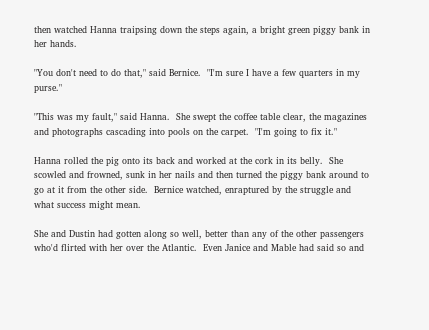then watched Hanna traipsing down the steps again, a bright green piggy bank in her hands.

"You don't need to do that," said Bernice.  "I'm sure I have a few quarters in my purse."

"This was my fault," said Hanna.  She swept the coffee table clear, the magazines and photographs cascading into pools on the carpet.  "I'm going to fix it."

Hanna rolled the pig onto its back and worked at the cork in its belly.  She scowled and frowned, sunk in her nails and then turned the piggy bank around to go at it from the other side.  Bernice watched, enraptured by the struggle and what success might mean.

She and Dustin had gotten along so well, better than any of the other passengers who'd flirted with her over the Atlantic.  Even Janice and Mable had said so and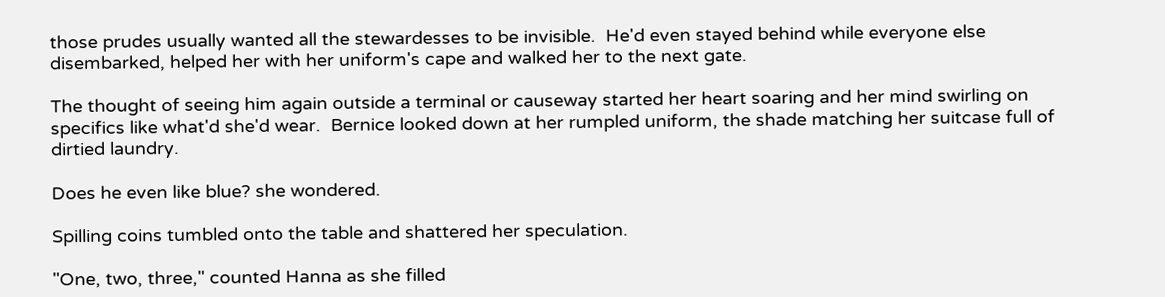those prudes usually wanted all the stewardesses to be invisible.  He'd even stayed behind while everyone else disembarked, helped her with her uniform's cape and walked her to the next gate.

The thought of seeing him again outside a terminal or causeway started her heart soaring and her mind swirling on specifics like what'd she'd wear.  Bernice looked down at her rumpled uniform, the shade matching her suitcase full of dirtied laundry.

Does he even like blue? she wondered.

Spilling coins tumbled onto the table and shattered her speculation.

"One, two, three," counted Hanna as she filled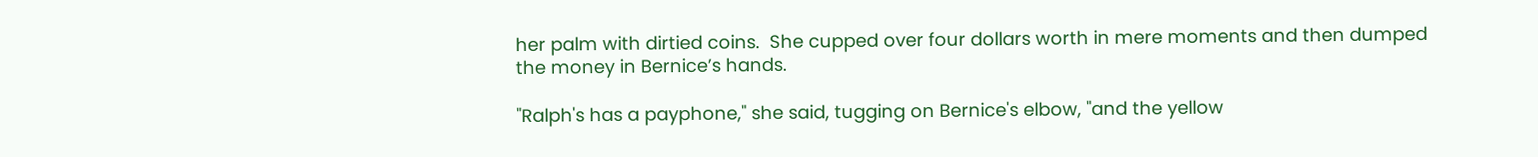her palm with dirtied coins.  She cupped over four dollars worth in mere moments and then dumped the money in Bernice’s hands.

"Ralph's has a payphone," she said, tugging on Bernice's elbow, "and the yellow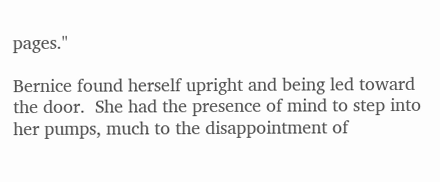pages."

Bernice found herself upright and being led toward the door.  She had the presence of mind to step into her pumps, much to the disappointment of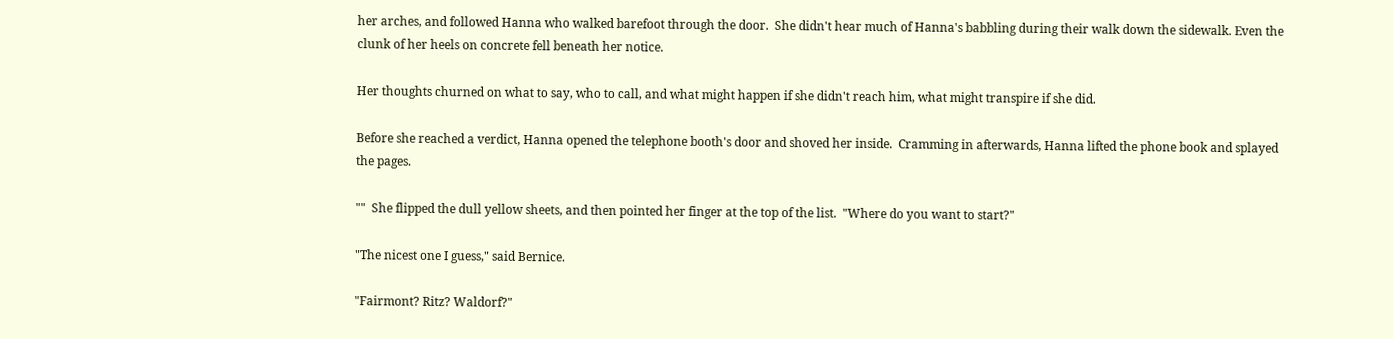her arches, and followed Hanna who walked barefoot through the door.  She didn't hear much of Hanna's babbling during their walk down the sidewalk. Even the clunk of her heels on concrete fell beneath her notice.

Her thoughts churned on what to say, who to call, and what might happen if she didn't reach him, what might transpire if she did.

Before she reached a verdict, Hanna opened the telephone booth's door and shoved her inside.  Cramming in afterwards, Hanna lifted the phone book and splayed the pages.

""  She flipped the dull yellow sheets, and then pointed her finger at the top of the list.  "Where do you want to start?"

"The nicest one I guess," said Bernice.

"Fairmont? Ritz? Waldorf?"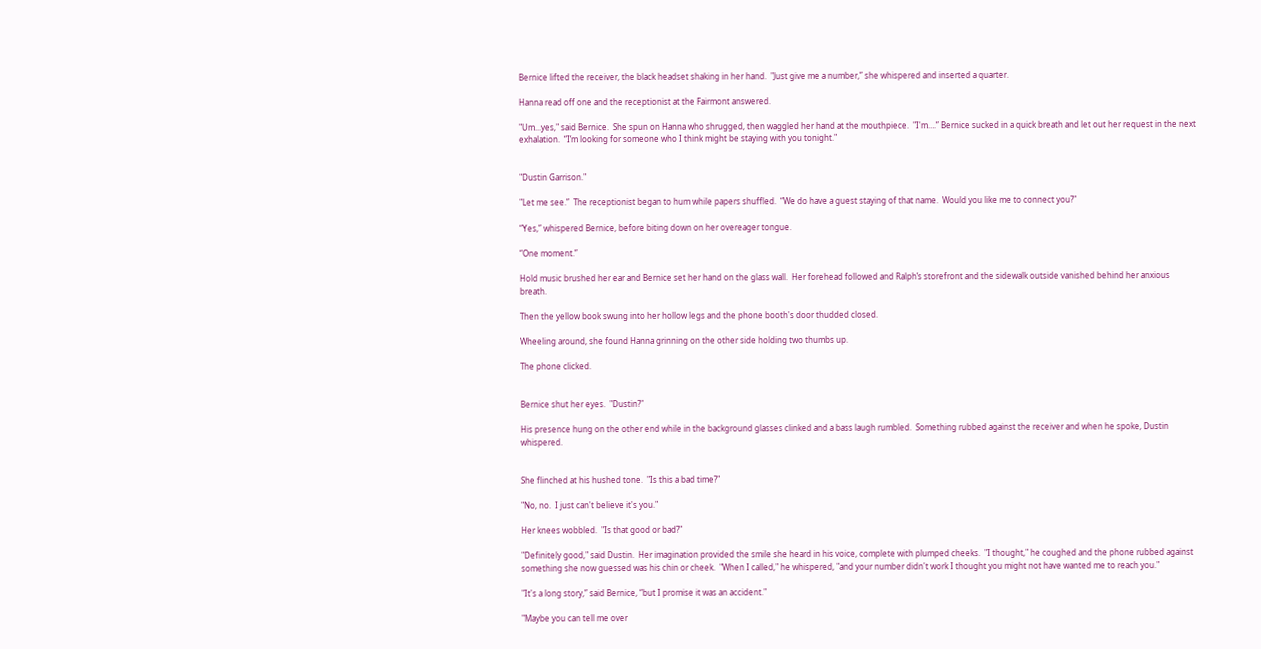Bernice lifted the receiver, the black headset shaking in her hand.  "Just give me a number,” she whispered and inserted a quarter.

Hanna read off one and the receptionist at the Fairmont answered.

"Um...yes," said Bernice.  She spun on Hanna who shrugged, then waggled her hand at the mouthpiece.  "I'm….” Bernice sucked in a quick breath and let out her request in the next exhalation.  “I’m looking for someone who I think might be staying with you tonight."


"Dustin Garrison."

"Let me see.”  The receptionist began to hum while papers shuffled.  “We do have a guest staying of that name.  Would you like me to connect you?"

“Yes,” whispered Bernice, before biting down on her overeager tongue.

“One moment.”

Hold music brushed her ear and Bernice set her hand on the glass wall.  Her forehead followed and Ralph’s storefront and the sidewalk outside vanished behind her anxious breath.

Then the yellow book swung into her hollow legs and the phone booth's door thudded closed.

Wheeling around, she found Hanna grinning on the other side holding two thumbs up.

The phone clicked.


Bernice shut her eyes.  "Dustin?"

His presence hung on the other end while in the background glasses clinked and a bass laugh rumbled.  Something rubbed against the receiver and when he spoke, Dustin whispered.


She flinched at his hushed tone.  "Is this a bad time?"

"No, no.  I just can't believe it's you."

Her knees wobbled.  "Is that good or bad?"

"Definitely good," said Dustin.  Her imagination provided the smile she heard in his voice, complete with plumped cheeks.  "I thought," he coughed and the phone rubbed against something she now guessed was his chin or cheek.  "When I called," he whispered, "and your number didn't work I thought you might not have wanted me to reach you."

"It's a long story,” said Bernice, “but I promise it was an accident."

"Maybe you can tell me over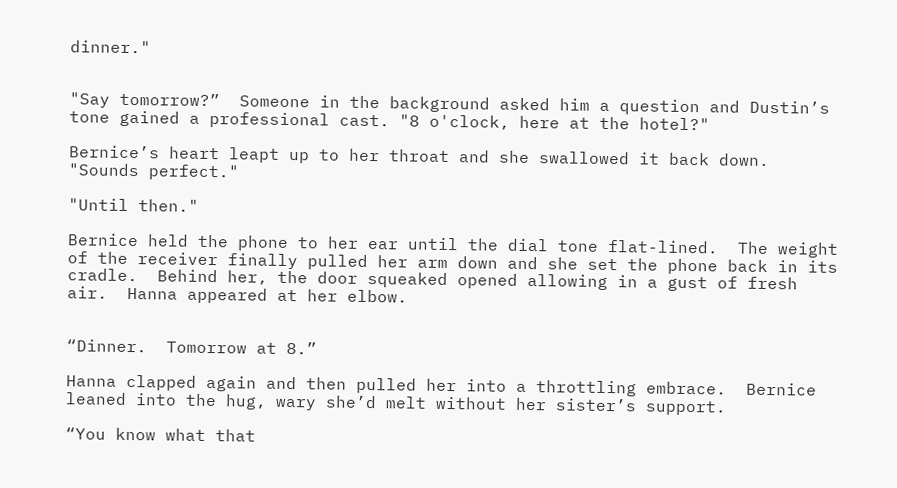dinner."


"Say tomorrow?”  Someone in the background asked him a question and Dustin’s tone gained a professional cast. "8 o'clock, here at the hotel?"

Bernice’s heart leapt up to her throat and she swallowed it back down.  "Sounds perfect."

"Until then."

Bernice held the phone to her ear until the dial tone flat-lined.  The weight of the receiver finally pulled her arm down and she set the phone back in its cradle.  Behind her, the door squeaked opened allowing in a gust of fresh air.  Hanna appeared at her elbow.


“Dinner.  Tomorrow at 8.”

Hanna clapped again and then pulled her into a throttling embrace.  Bernice leaned into the hug, wary she’d melt without her sister’s support.

“You know what that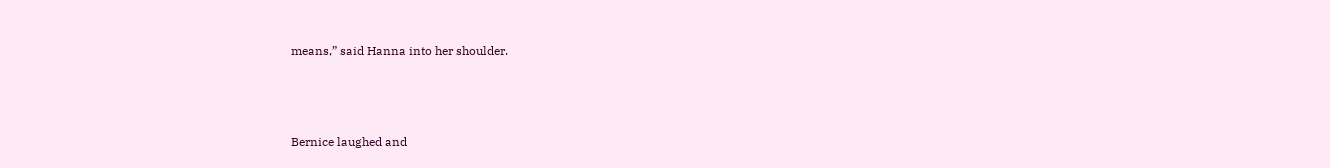means,” said Hanna into her shoulder.



Bernice laughed and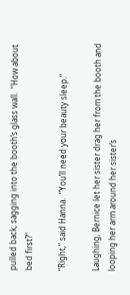pulled back, sagging into the booth’s glass wall.  “How about bed first?”

“Right,” said Hanna.  “You’ll need your beauty sleep.”

Laughing, Bernice let her sister drag her from the booth and looping her arm around her sister’s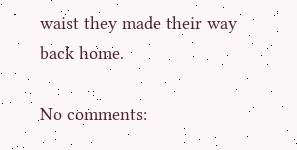waist they made their way back home.

No comments: